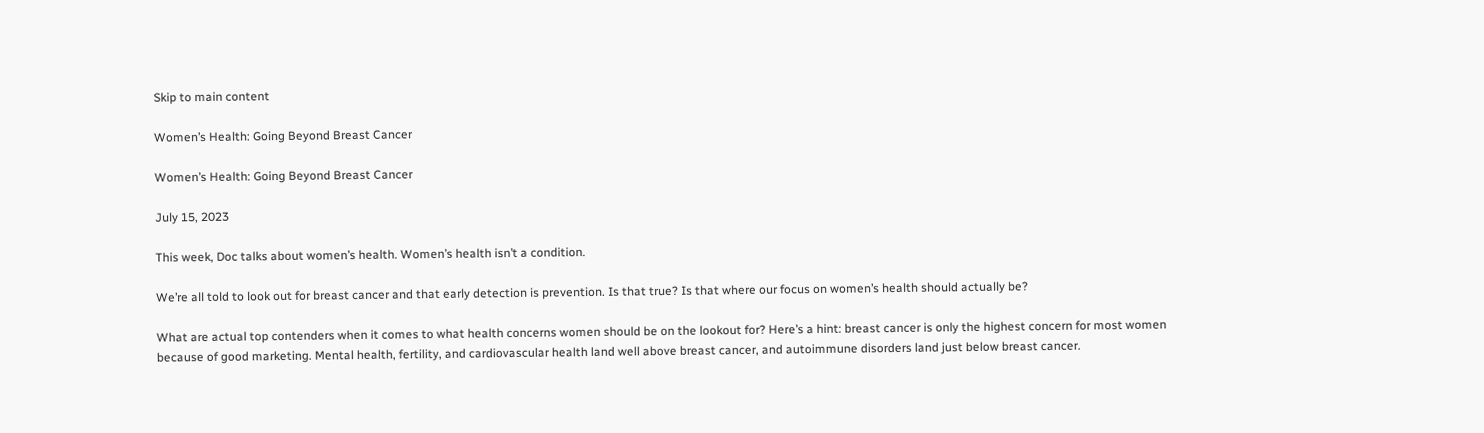Skip to main content

Women’s Health: Going Beyond Breast Cancer

Women’s Health: Going Beyond Breast Cancer

July 15, 2023

This week, Doc talks about women’s health. Women’s health isn’t a condition.

We’re all told to look out for breast cancer and that early detection is prevention. Is that true? Is that where our focus on women’s health should actually be?

What are actual top contenders when it comes to what health concerns women should be on the lookout for? Here’s a hint: breast cancer is only the highest concern for most women because of good marketing. Mental health, fertility, and cardiovascular health land well above breast cancer, and autoimmune disorders land just below breast cancer.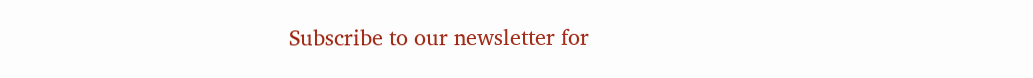Subscribe to our newsletter for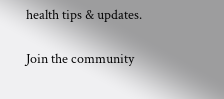health tips & updates.

Join the community